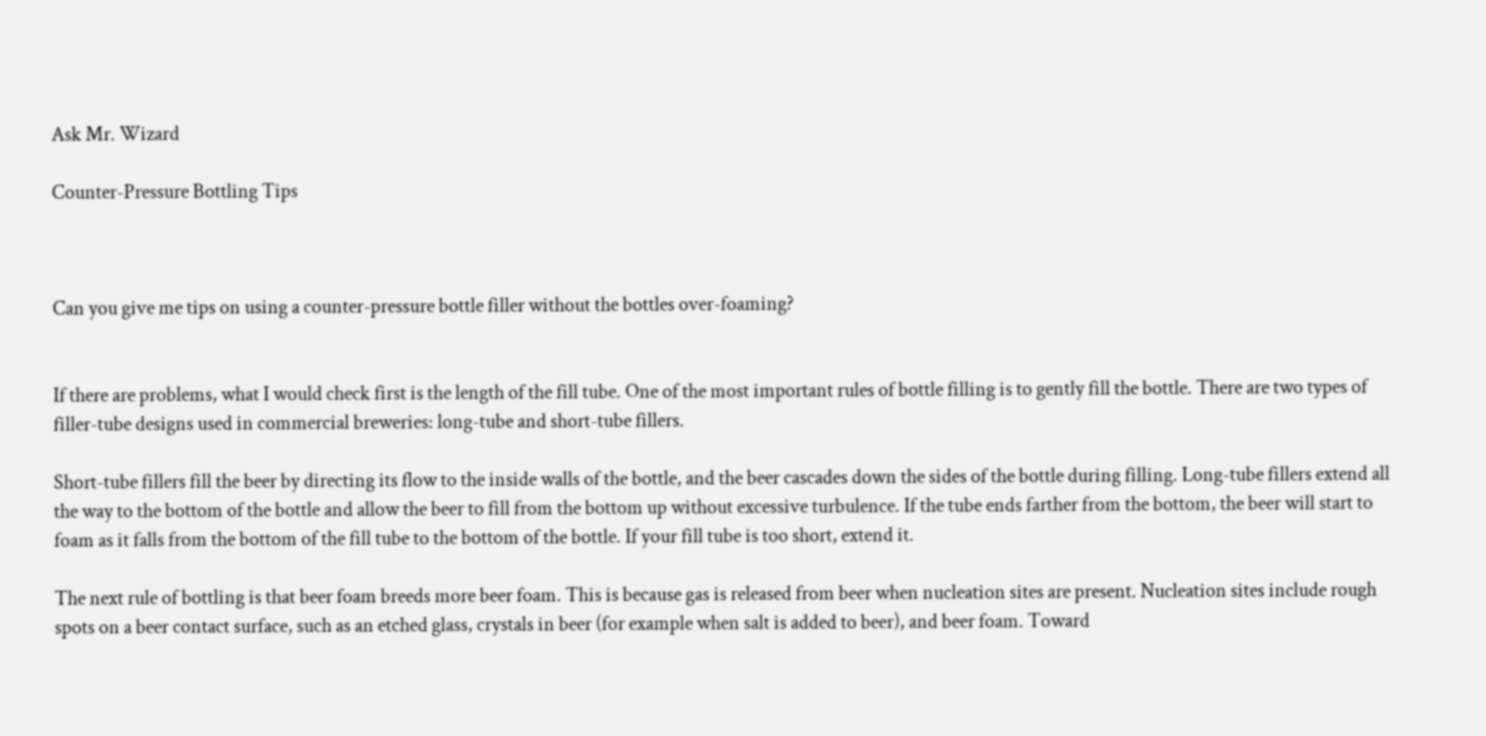Ask Mr. Wizard

Counter-Pressure Bottling Tips



Can you give me tips on using a counter-pressure bottle filler without the bottles over-foaming?


If there are problems, what I would check first is the length of the fill tube. One of the most important rules of bottle filling is to gently fill the bottle. There are two types of filler-tube designs used in commercial breweries: long-tube and short-tube fillers.

Short-tube fillers fill the beer by directing its flow to the inside walls of the bottle, and the beer cascades down the sides of the bottle during filling. Long-tube fillers extend all the way to the bottom of the bottle and allow the beer to fill from the bottom up without excessive turbulence. If the tube ends farther from the bottom, the beer will start to foam as it falls from the bottom of the fill tube to the bottom of the bottle. If your fill tube is too short, extend it.

The next rule of bottling is that beer foam breeds more beer foam. This is because gas is released from beer when nucleation sites are present. Nucleation sites include rough spots on a beer contact surface, such as an etched glass, crystals in beer (for example when salt is added to beer), and beer foam. Toward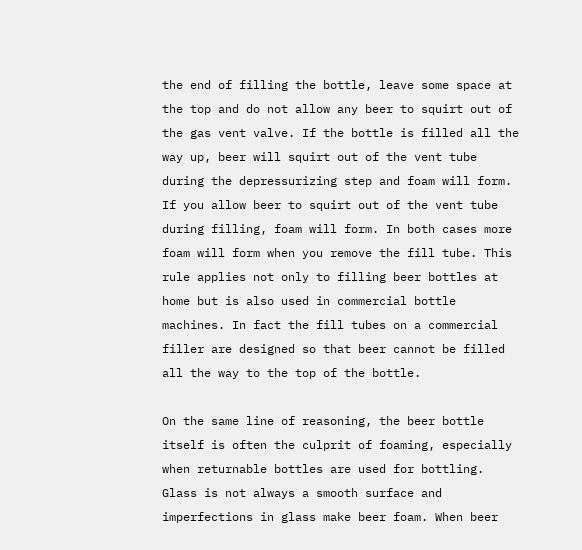the end of filling the bottle, leave some space at the top and do not allow any beer to squirt out of the gas vent valve. If the bottle is filled all the way up, beer will squirt out of the vent tube during the depressurizing step and foam will form. If you allow beer to squirt out of the vent tube during filling, foam will form. In both cases more foam will form when you remove the fill tube. This rule applies not only to filling beer bottles at home but is also used in commercial bottle machines. In fact the fill tubes on a commercial filler are designed so that beer cannot be filled all the way to the top of the bottle.

On the same line of reasoning, the beer bottle itself is often the culprit of foaming, especially when returnable bottles are used for bottling. Glass is not always a smooth surface and imperfections in glass make beer foam. When beer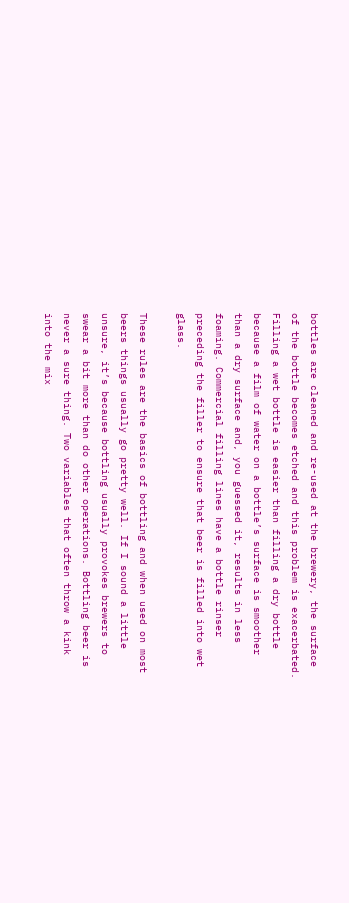bottles are cleaned and re-used at the brewery, the surface of the bottle becomes etched and this problem is exacerbated. Filling a wet bottle is easier than filling a dry bottle because a film of water on a bottle’s surface is smoother than a dry surface and, you guessed it, results in less foaming. Commercial filling lines have a bottle rinser preceding the filler to ensure that beer is filled into wet glass.

These rules are the basics of bottling and when used on most beers things usually go pretty well. If I sound a little unsure, it’s because bottling usually provokes brewers to swear a bit more than do other operations. Bottling beer is never a sure thing. Two variables that often throw a kink into the mix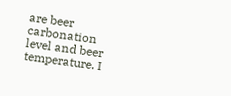are beer carbonation level and beer temperature. I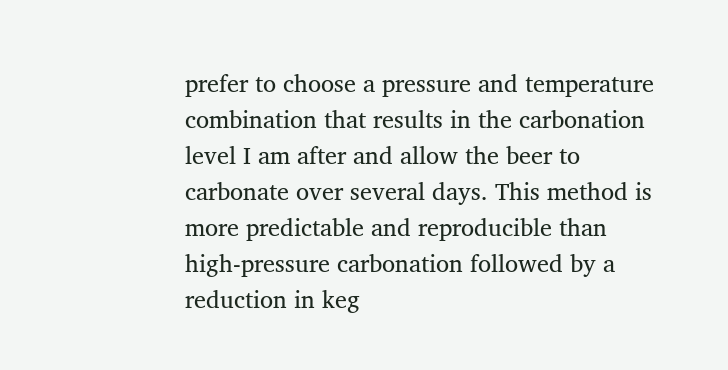prefer to choose a pressure and temperature combination that results in the carbonation level I am after and allow the beer to carbonate over several days. This method is more predictable and reproducible than high-pressure carbonation followed by a reduction in keg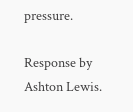pressure.

Response by Ashton Lewis.